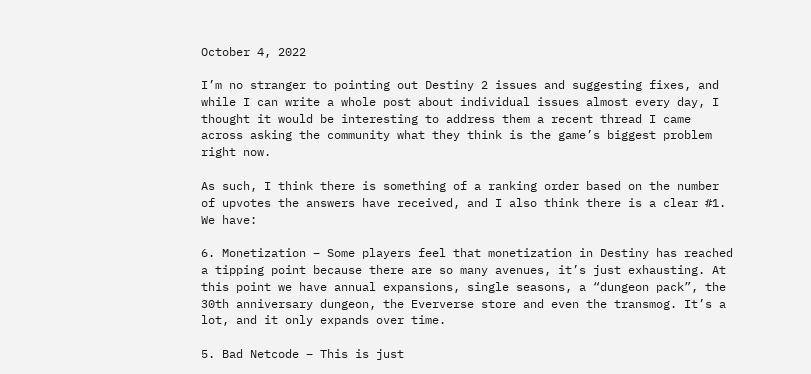October 4, 2022

I’m no stranger to pointing out Destiny 2 issues and suggesting fixes, and while I can write a whole post about individual issues almost every day, I thought it would be interesting to address them a recent thread I came across asking the community what they think is the game’s biggest problem right now.

As such, I think there is something of a ranking order based on the number of upvotes the answers have received, and I also think there is a clear #1. We have:

6. Monetization – Some players feel that monetization in Destiny has reached a tipping point because there are so many avenues, it’s just exhausting. At this point we have annual expansions, single seasons, a “dungeon pack”, the 30th anniversary dungeon, the Eververse store and even the transmog. It’s a lot, and it only expands over time.

5. Bad Netcode – This is just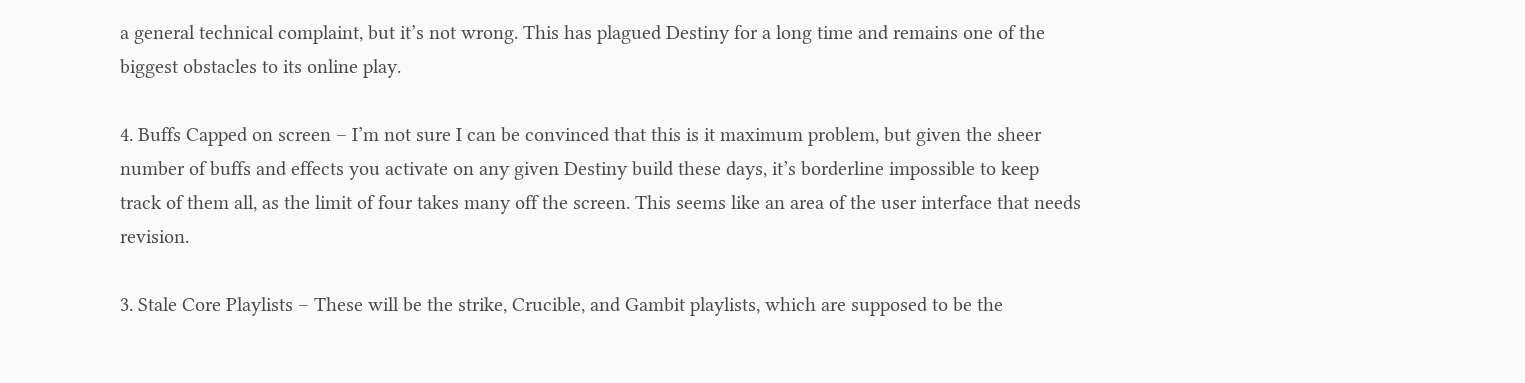a general technical complaint, but it’s not wrong. This has plagued Destiny for a long time and remains one of the biggest obstacles to its online play.

4. Buffs Capped on screen – I’m not sure I can be convinced that this is it maximum problem, but given the sheer number of buffs and effects you activate on any given Destiny build these days, it’s borderline impossible to keep track of them all, as the limit of four takes many off the screen. This seems like an area of the user interface that needs revision.

3. Stale Core Playlists – These will be the strike, Crucible, and Gambit playlists, which are supposed to be the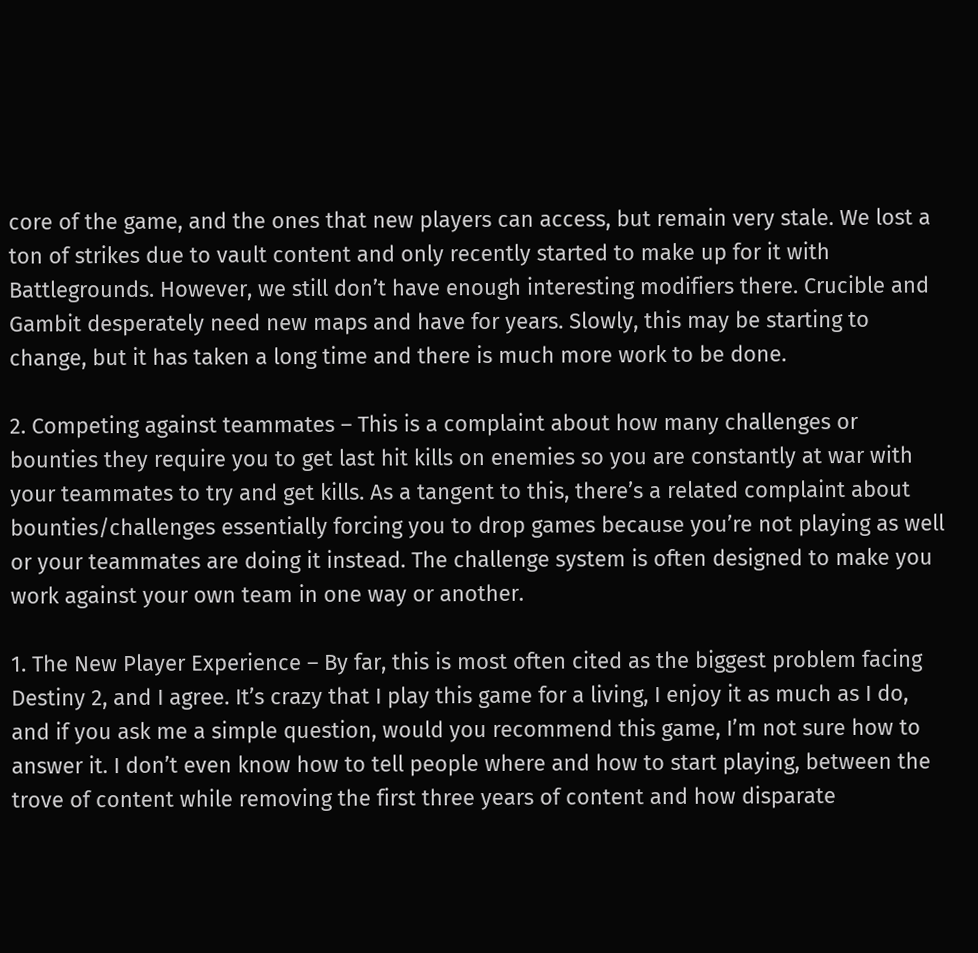core of the game, and the ones that new players can access, but remain very stale. We lost a ton of strikes due to vault content and only recently started to make up for it with Battlegrounds. However, we still don’t have enough interesting modifiers there. Crucible and Gambit desperately need new maps and have for years. Slowly, this may be starting to change, but it has taken a long time and there is much more work to be done.

2. Competing against teammates – This is a complaint about how many challenges or bounties they require you to get last hit kills on enemies so you are constantly at war with your teammates to try and get kills. As a tangent to this, there’s a related complaint about bounties/challenges essentially forcing you to drop games because you’re not playing as well or your teammates are doing it instead. The challenge system is often designed to make you work against your own team in one way or another.

1. The New Player Experience – By far, this is most often cited as the biggest problem facing Destiny 2, and I agree. It’s crazy that I play this game for a living, I enjoy it as much as I do, and if you ask me a simple question, would you recommend this game, I’m not sure how to answer it. I don’t even know how to tell people where and how to start playing, between the trove of content while removing the first three years of content and how disparate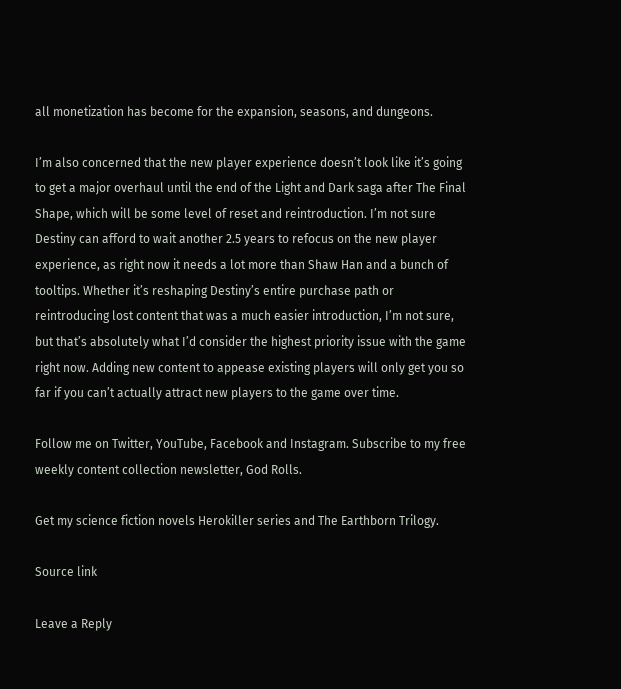all monetization has become for the expansion, seasons, and dungeons.

I’m also concerned that the new player experience doesn’t look like it’s going to get a major overhaul until the end of the Light and Dark saga after The Final Shape, which will be some level of reset and reintroduction. I’m not sure Destiny can afford to wait another 2.5 years to refocus on the new player experience, as right now it needs a lot more than Shaw Han and a bunch of tooltips. Whether it’s reshaping Destiny’s entire purchase path or reintroducing lost content that was a much easier introduction, I’m not sure, but that’s absolutely what I’d consider the highest priority issue with the game right now. Adding new content to appease existing players will only get you so far if you can’t actually attract new players to the game over time.

Follow me on Twitter, YouTube, Facebook and Instagram. Subscribe to my free weekly content collection newsletter, God Rolls.

Get my science fiction novels Herokiller series and The Earthborn Trilogy.

Source link

Leave a Reply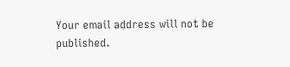Your email address will not be published.